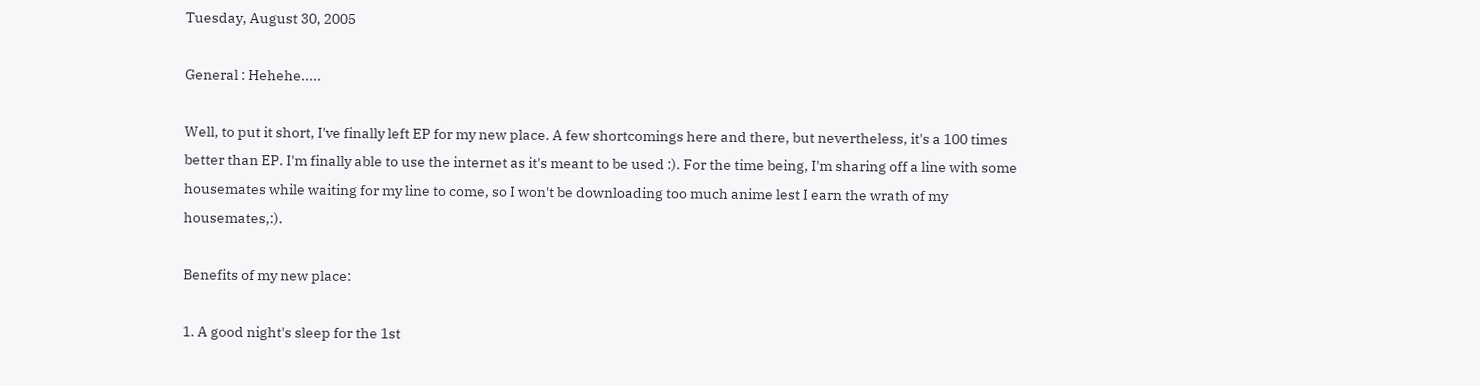Tuesday, August 30, 2005

General : Hehehe.....

Well, to put it short, I've finally left EP for my new place. A few shortcomings here and there, but nevertheless, it's a 100 times better than EP. I'm finally able to use the internet as it's meant to be used :). For the time being, I'm sharing off a line with some housemates while waiting for my line to come, so I won't be downloading too much anime lest I earn the wrath of my housemates,:).

Benefits of my new place:

1. A good night's sleep for the 1st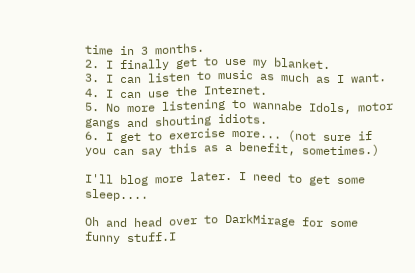time in 3 months.
2. I finally get to use my blanket.
3. I can listen to music as much as I want.
4. I can use the Internet.
5. No more listening to wannabe Idols, motor gangs and shouting idiots.
6. I get to exercise more... (not sure if you can say this as a benefit, sometimes.)

I'll blog more later. I need to get some sleep....

Oh and head over to DarkMirage for some funny stuff.I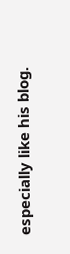especially like his blog.